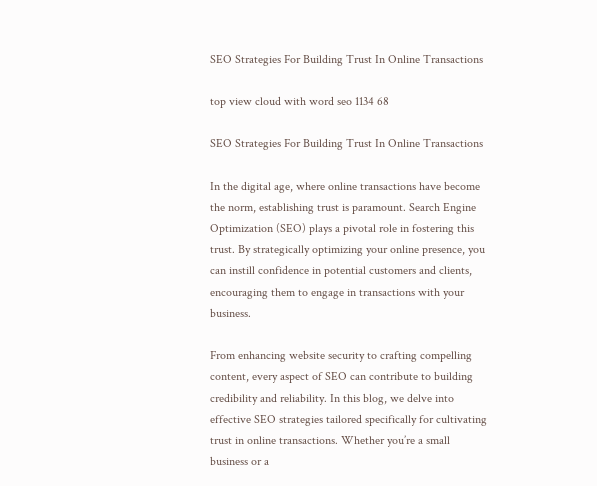SEO Strategies For Building Trust In Online Transactions

top view cloud with word seo 1134 68

SEO Strategies For Building Trust In Online Transactions

In the digital age, where online transactions have become the norm, establishing trust is paramount. Search Engine Optimization (SEO) plays a pivotal role in fostering this trust. By strategically optimizing your online presence, you can instill confidence in potential customers and clients, encouraging them to engage in transactions with your business.

From enhancing website security to crafting compelling content, every aspect of SEO can contribute to building credibility and reliability. In this blog, we delve into effective SEO strategies tailored specifically for cultivating trust in online transactions. Whether you’re a small business or a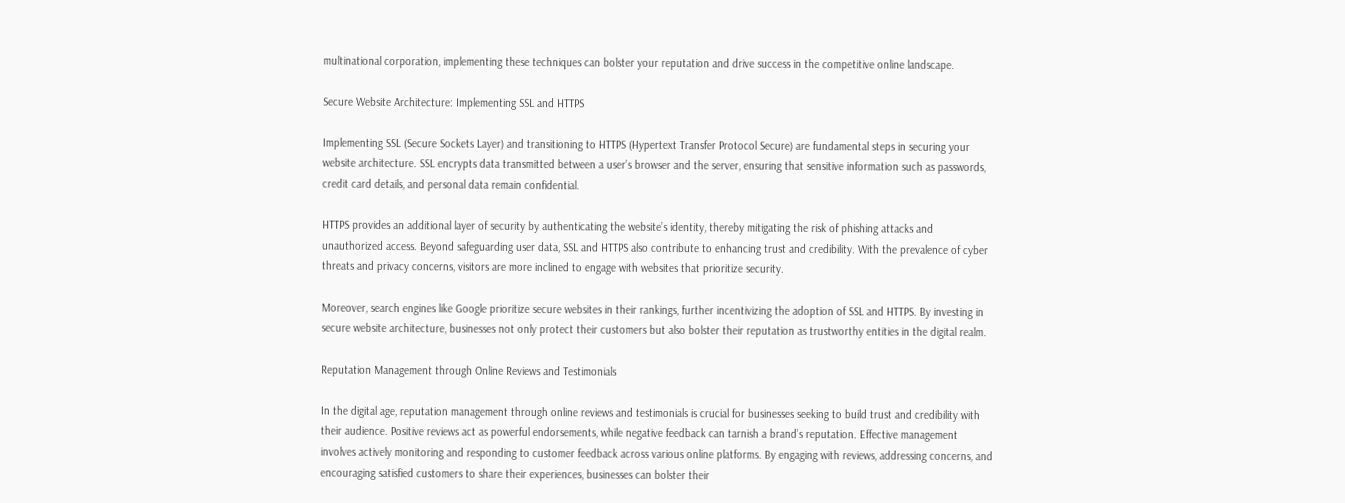multinational corporation, implementing these techniques can bolster your reputation and drive success in the competitive online landscape.

Secure Website Architecture: Implementing SSL and HTTPS

Implementing SSL (Secure Sockets Layer) and transitioning to HTTPS (Hypertext Transfer Protocol Secure) are fundamental steps in securing your website architecture. SSL encrypts data transmitted between a user’s browser and the server, ensuring that sensitive information such as passwords, credit card details, and personal data remain confidential.

HTTPS provides an additional layer of security by authenticating the website’s identity, thereby mitigating the risk of phishing attacks and unauthorized access. Beyond safeguarding user data, SSL and HTTPS also contribute to enhancing trust and credibility. With the prevalence of cyber threats and privacy concerns, visitors are more inclined to engage with websites that prioritize security.

Moreover, search engines like Google prioritize secure websites in their rankings, further incentivizing the adoption of SSL and HTTPS. By investing in secure website architecture, businesses not only protect their customers but also bolster their reputation as trustworthy entities in the digital realm.

Reputation Management through Online Reviews and Testimonials

In the digital age, reputation management through online reviews and testimonials is crucial for businesses seeking to build trust and credibility with their audience. Positive reviews act as powerful endorsements, while negative feedback can tarnish a brand’s reputation. Effective management involves actively monitoring and responding to customer feedback across various online platforms. By engaging with reviews, addressing concerns, and encouraging satisfied customers to share their experiences, businesses can bolster their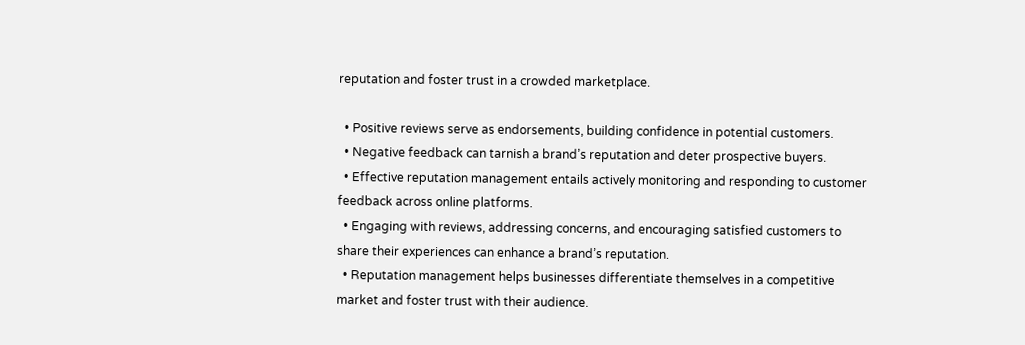reputation and foster trust in a crowded marketplace.

  • Positive reviews serve as endorsements, building confidence in potential customers.
  • Negative feedback can tarnish a brand’s reputation and deter prospective buyers.
  • Effective reputation management entails actively monitoring and responding to customer feedback across online platforms.
  • Engaging with reviews, addressing concerns, and encouraging satisfied customers to share their experiences can enhance a brand’s reputation.
  • Reputation management helps businesses differentiate themselves in a competitive market and foster trust with their audience.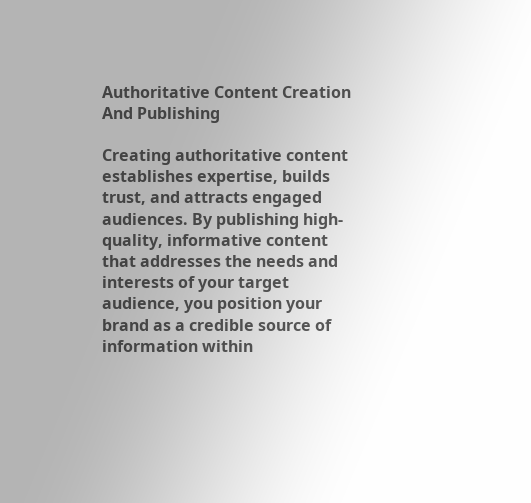Authoritative Content Creation And Publishing

Creating authoritative content establishes expertise, builds trust, and attracts engaged audiences. By publishing high-quality, informative content that addresses the needs and interests of your target audience, you position your brand as a credible source of information within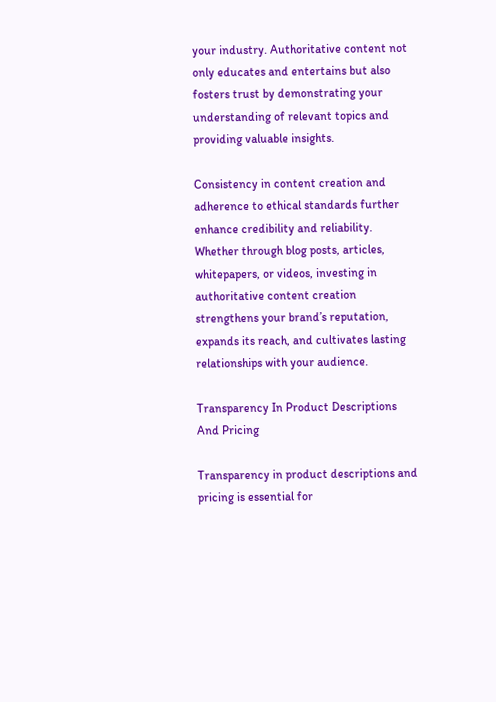your industry. Authoritative content not only educates and entertains but also fosters trust by demonstrating your understanding of relevant topics and providing valuable insights.

Consistency in content creation and adherence to ethical standards further enhance credibility and reliability. Whether through blog posts, articles, whitepapers, or videos, investing in authoritative content creation strengthens your brand’s reputation, expands its reach, and cultivates lasting relationships with your audience.

Transparency In Product Descriptions And Pricing

Transparency in product descriptions and pricing is essential for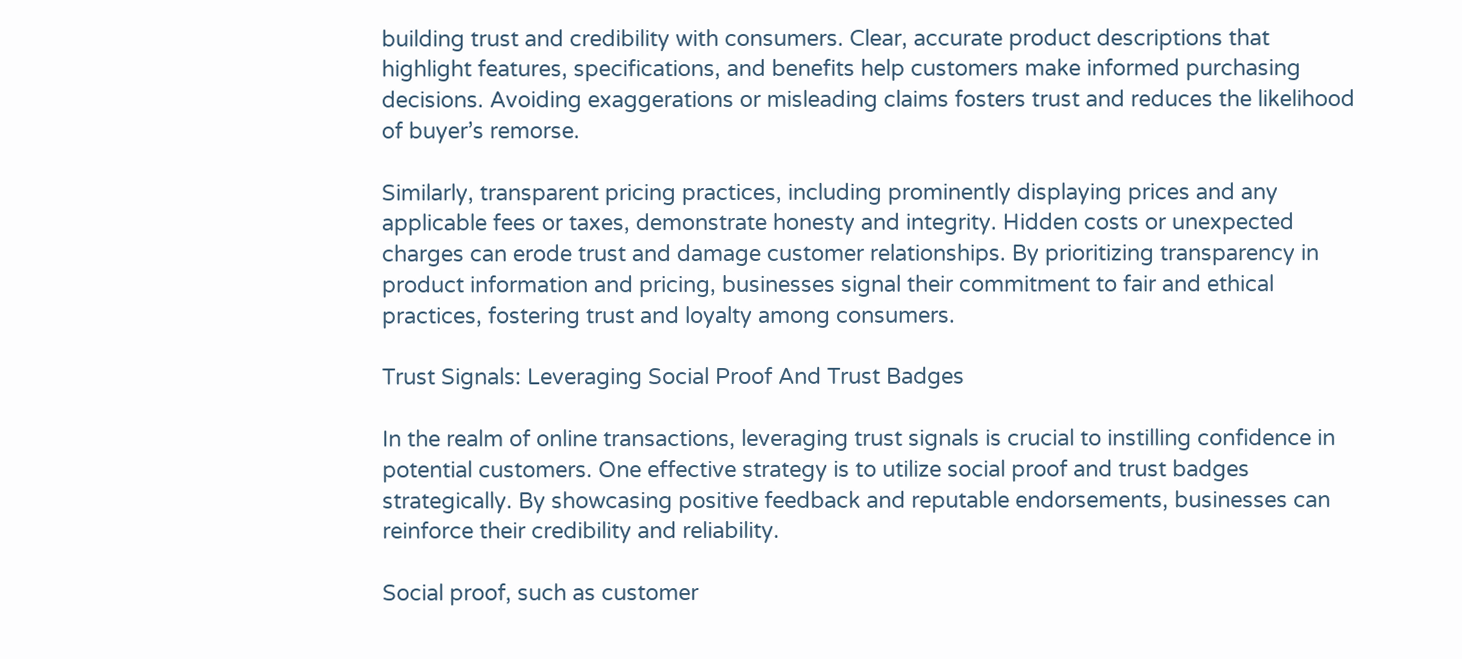building trust and credibility with consumers. Clear, accurate product descriptions that highlight features, specifications, and benefits help customers make informed purchasing decisions. Avoiding exaggerations or misleading claims fosters trust and reduces the likelihood of buyer’s remorse.

Similarly, transparent pricing practices, including prominently displaying prices and any applicable fees or taxes, demonstrate honesty and integrity. Hidden costs or unexpected charges can erode trust and damage customer relationships. By prioritizing transparency in product information and pricing, businesses signal their commitment to fair and ethical practices, fostering trust and loyalty among consumers.

Trust Signals: Leveraging Social Proof And Trust Badges

In the realm of online transactions, leveraging trust signals is crucial to instilling confidence in potential customers. One effective strategy is to utilize social proof and trust badges strategically. By showcasing positive feedback and reputable endorsements, businesses can reinforce their credibility and reliability.

Social proof, such as customer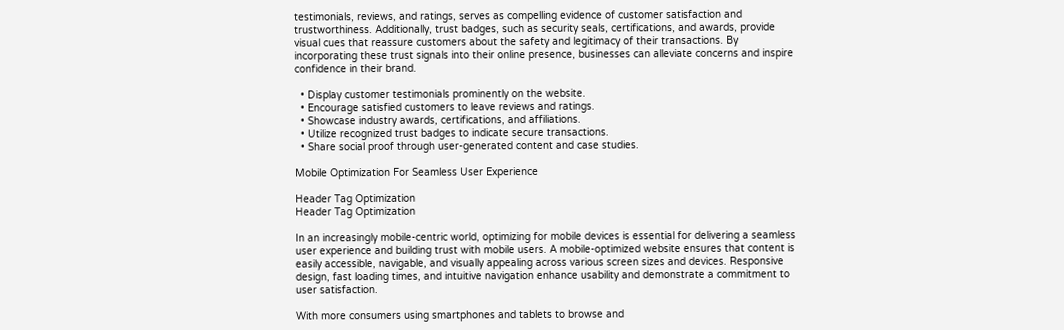testimonials, reviews, and ratings, serves as compelling evidence of customer satisfaction and trustworthiness. Additionally, trust badges, such as security seals, certifications, and awards, provide visual cues that reassure customers about the safety and legitimacy of their transactions. By incorporating these trust signals into their online presence, businesses can alleviate concerns and inspire confidence in their brand.

  • Display customer testimonials prominently on the website.
  • Encourage satisfied customers to leave reviews and ratings.
  • Showcase industry awards, certifications, and affiliations.
  • Utilize recognized trust badges to indicate secure transactions.
  • Share social proof through user-generated content and case studies.

Mobile Optimization For Seamless User Experience

Header Tag Optimization
Header Tag Optimization

In an increasingly mobile-centric world, optimizing for mobile devices is essential for delivering a seamless user experience and building trust with mobile users. A mobile-optimized website ensures that content is easily accessible, navigable, and visually appealing across various screen sizes and devices. Responsive design, fast loading times, and intuitive navigation enhance usability and demonstrate a commitment to user satisfaction.

With more consumers using smartphones and tablets to browse and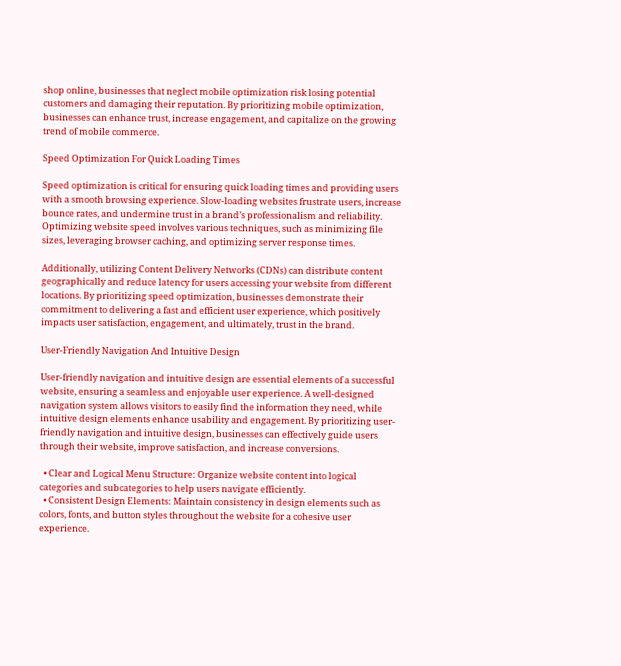shop online, businesses that neglect mobile optimization risk losing potential customers and damaging their reputation. By prioritizing mobile optimization, businesses can enhance trust, increase engagement, and capitalize on the growing trend of mobile commerce.

Speed Optimization For Quick Loading Times

Speed optimization is critical for ensuring quick loading times and providing users with a smooth browsing experience. Slow-loading websites frustrate users, increase bounce rates, and undermine trust in a brand’s professionalism and reliability. Optimizing website speed involves various techniques, such as minimizing file sizes, leveraging browser caching, and optimizing server response times.

Additionally, utilizing Content Delivery Networks (CDNs) can distribute content geographically and reduce latency for users accessing your website from different locations. By prioritizing speed optimization, businesses demonstrate their commitment to delivering a fast and efficient user experience, which positively impacts user satisfaction, engagement, and ultimately, trust in the brand.

User-Friendly Navigation And Intuitive Design

User-friendly navigation and intuitive design are essential elements of a successful website, ensuring a seamless and enjoyable user experience. A well-designed navigation system allows visitors to easily find the information they need, while intuitive design elements enhance usability and engagement. By prioritizing user-friendly navigation and intuitive design, businesses can effectively guide users through their website, improve satisfaction, and increase conversions.

  • Clear and Logical Menu Structure: Organize website content into logical categories and subcategories to help users navigate efficiently.
  • Consistent Design Elements: Maintain consistency in design elements such as colors, fonts, and button styles throughout the website for a cohesive user experience.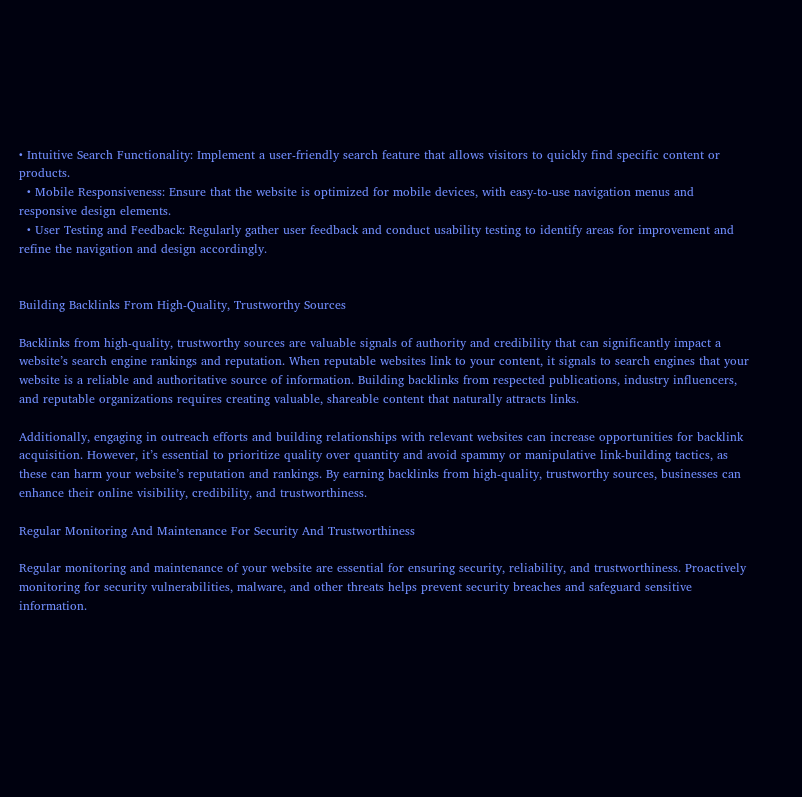• Intuitive Search Functionality: Implement a user-friendly search feature that allows visitors to quickly find specific content or products.
  • Mobile Responsiveness: Ensure that the website is optimized for mobile devices, with easy-to-use navigation menus and responsive design elements.
  • User Testing and Feedback: Regularly gather user feedback and conduct usability testing to identify areas for improvement and refine the navigation and design accordingly.


Building Backlinks From High-Quality, Trustworthy Sources

Backlinks from high-quality, trustworthy sources are valuable signals of authority and credibility that can significantly impact a website’s search engine rankings and reputation. When reputable websites link to your content, it signals to search engines that your website is a reliable and authoritative source of information. Building backlinks from respected publications, industry influencers, and reputable organizations requires creating valuable, shareable content that naturally attracts links.

Additionally, engaging in outreach efforts and building relationships with relevant websites can increase opportunities for backlink acquisition. However, it’s essential to prioritize quality over quantity and avoid spammy or manipulative link-building tactics, as these can harm your website’s reputation and rankings. By earning backlinks from high-quality, trustworthy sources, businesses can enhance their online visibility, credibility, and trustworthiness.

Regular Monitoring And Maintenance For Security And Trustworthiness

Regular monitoring and maintenance of your website are essential for ensuring security, reliability, and trustworthiness. Proactively monitoring for security vulnerabilities, malware, and other threats helps prevent security breaches and safeguard sensitive information.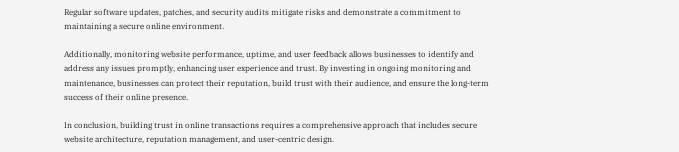Regular software updates, patches, and security audits mitigate risks and demonstrate a commitment to maintaining a secure online environment.

Additionally, monitoring website performance, uptime, and user feedback allows businesses to identify and address any issues promptly, enhancing user experience and trust. By investing in ongoing monitoring and maintenance, businesses can protect their reputation, build trust with their audience, and ensure the long-term success of their online presence.

In conclusion, building trust in online transactions requires a comprehensive approach that includes secure website architecture, reputation management, and user-centric design.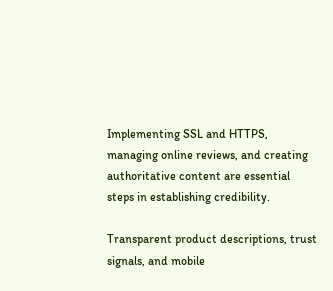Implementing SSL and HTTPS, managing online reviews, and creating authoritative content are essential steps in establishing credibility.

Transparent product descriptions, trust signals, and mobile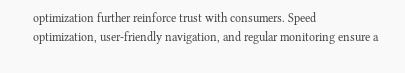optimization further reinforce trust with consumers. Speed optimization, user-friendly navigation, and regular monitoring ensure a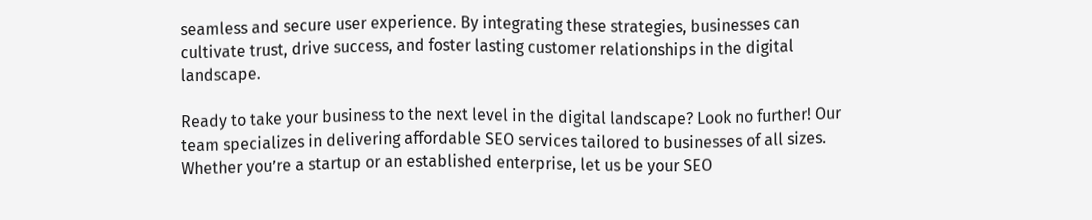seamless and secure user experience. By integrating these strategies, businesses can cultivate trust, drive success, and foster lasting customer relationships in the digital landscape.

Ready to take your business to the next level in the digital landscape? Look no further! Our team specializes in delivering affordable SEO services tailored to businesses of all sizes. Whether you’re a startup or an established enterprise, let us be your SEO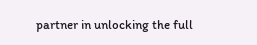partner in unlocking the full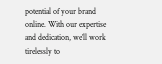potential of your brand online. With our expertise and dedication, we’ll work tirelessly to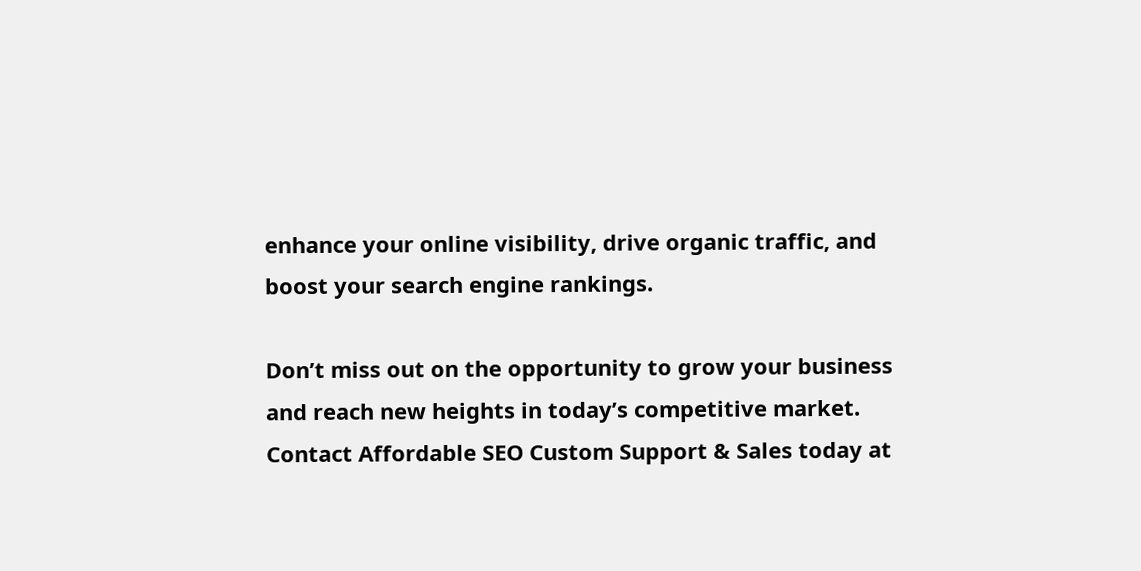enhance your online visibility, drive organic traffic, and boost your search engine rankings.

Don’t miss out on the opportunity to grow your business and reach new heights in today’s competitive market. Contact Affordable SEO Custom Support & Sales today at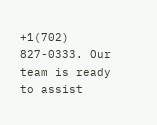+1(702) 827-0333. Our team is ready to assist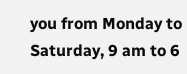you from Monday to Saturday, 9 am to 6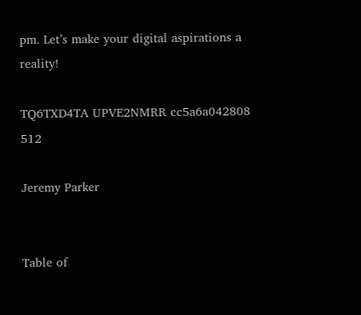pm. Let’s make your digital aspirations a reality!

TQ6TXD4TA UPVE2NMRR cc5a6a042808 512

Jeremy Parker


Table of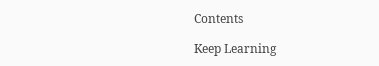Contents

Keep Learning